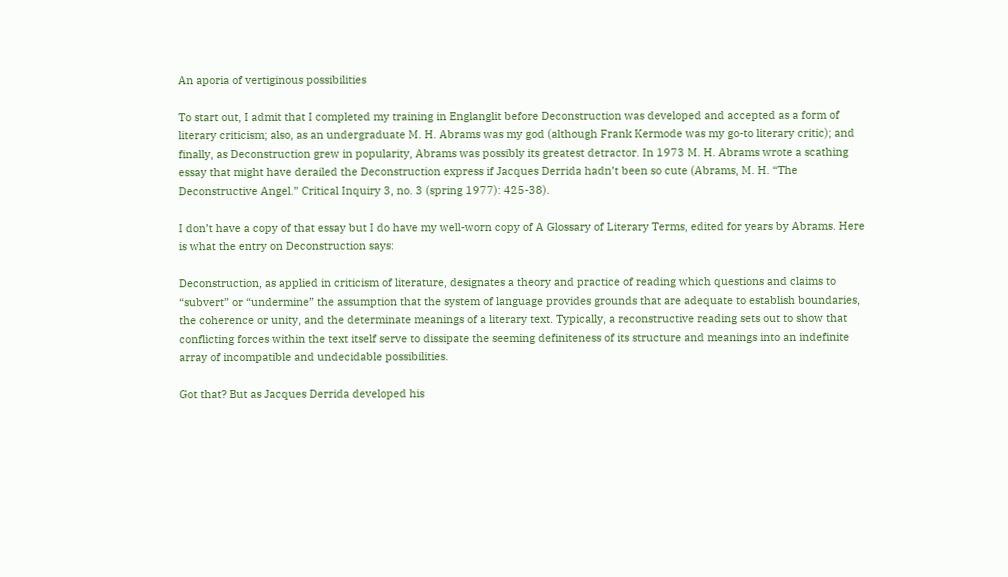An aporia of vertiginous possibilities

To start out, I admit that I completed my training in Englanglit before Deconstruction was developed and accepted as a form of literary criticism; also, as an undergraduate M. H. Abrams was my god (although Frank Kermode was my go-to literary critic); and finally, as Deconstruction grew in popularity, Abrams was possibly its greatest detractor. In 1973 M. H. Abrams wrote a scathing essay that might have derailed the Deconstruction express if Jacques Derrida hadn’t been so cute (Abrams, M. H. “The Deconstructive Angel.” Critical Inquiry 3, no. 3 (spring 1977): 425-38).

I don’t have a copy of that essay but I do have my well-worn copy of A Glossary of Literary Terms, edited for years by Abrams. Here is what the entry on Deconstruction says:

Deconstruction, as applied in criticism of literature, designates a theory and practice of reading which questions and claims to “subvert” or “undermine” the assumption that the system of language provides grounds that are adequate to establish boundaries, the coherence or unity, and the determinate meanings of a literary text. Typically, a reconstructive reading sets out to show that conflicting forces within the text itself serve to dissipate the seeming definiteness of its structure and meanings into an indefinite array of incompatible and undecidable possibilities.

Got that? But as Jacques Derrida developed his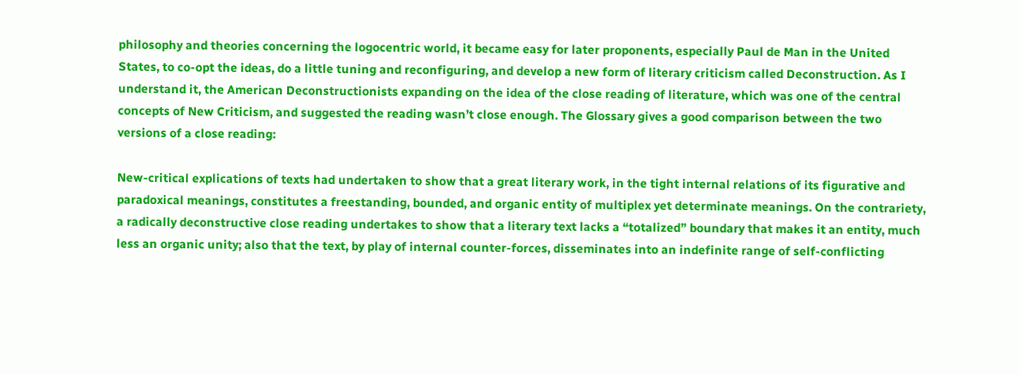philosophy and theories concerning the logocentric world, it became easy for later proponents, especially Paul de Man in the United States, to co-opt the ideas, do a little tuning and reconfiguring, and develop a new form of literary criticism called Deconstruction. As I understand it, the American Deconstructionists expanding on the idea of the close reading of literature, which was one of the central concepts of New Criticism, and suggested the reading wasn’t close enough. The Glossary gives a good comparison between the two versions of a close reading:

New-critical explications of texts had undertaken to show that a great literary work, in the tight internal relations of its figurative and paradoxical meanings, constitutes a freestanding, bounded, and organic entity of multiplex yet determinate meanings. On the contrariety, a radically deconstructive close reading undertakes to show that a literary text lacks a “totalized” boundary that makes it an entity, much less an organic unity; also that the text, by play of internal counter-forces, disseminates into an indefinite range of self-conflicting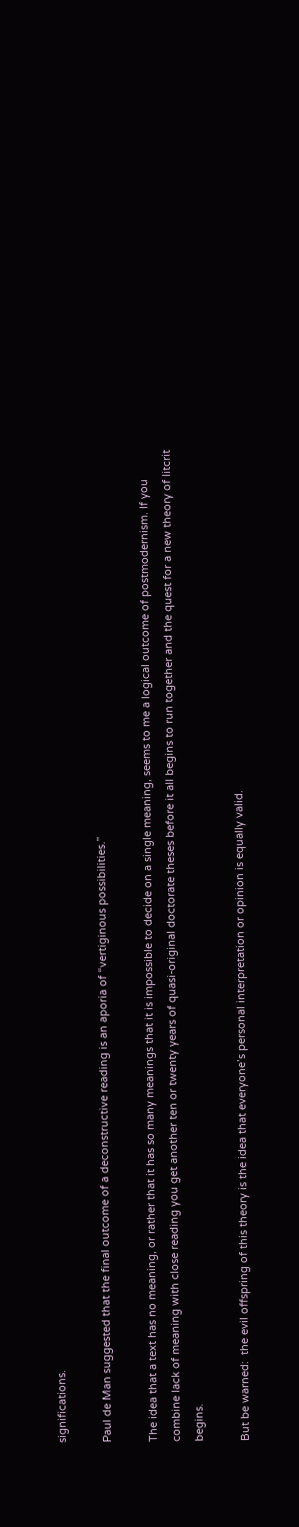significations.

Paul de Man suggested that the final outcome of a deconstructive reading is an aporia of “vertiginous possibilities.”

The idea that a text has no meaning, or rather that it has so many meanings that it is impossible to decide on a single meaning, seems to me a logical outcome of postmodernism. If you combine lack of meaning with close reading you get another ten or twenty years of quasi-original doctorate theses before it all begins to run together and the quest for a new theory of litcrit begins.

But be warned:  the evil offspring of this theory is the idea that everyone’s personal interpretation or opinion is equally valid.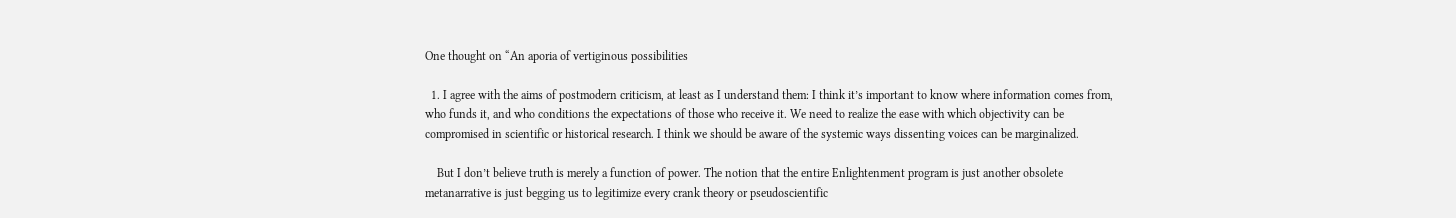One thought on “An aporia of vertiginous possibilities

  1. I agree with the aims of postmodern criticism, at least as I understand them: I think it’s important to know where information comes from, who funds it, and who conditions the expectations of those who receive it. We need to realize the ease with which objectivity can be compromised in scientific or historical research. I think we should be aware of the systemic ways dissenting voices can be marginalized.

    But I don’t believe truth is merely a function of power. The notion that the entire Enlightenment program is just another obsolete metanarrative is just begging us to legitimize every crank theory or pseudoscientific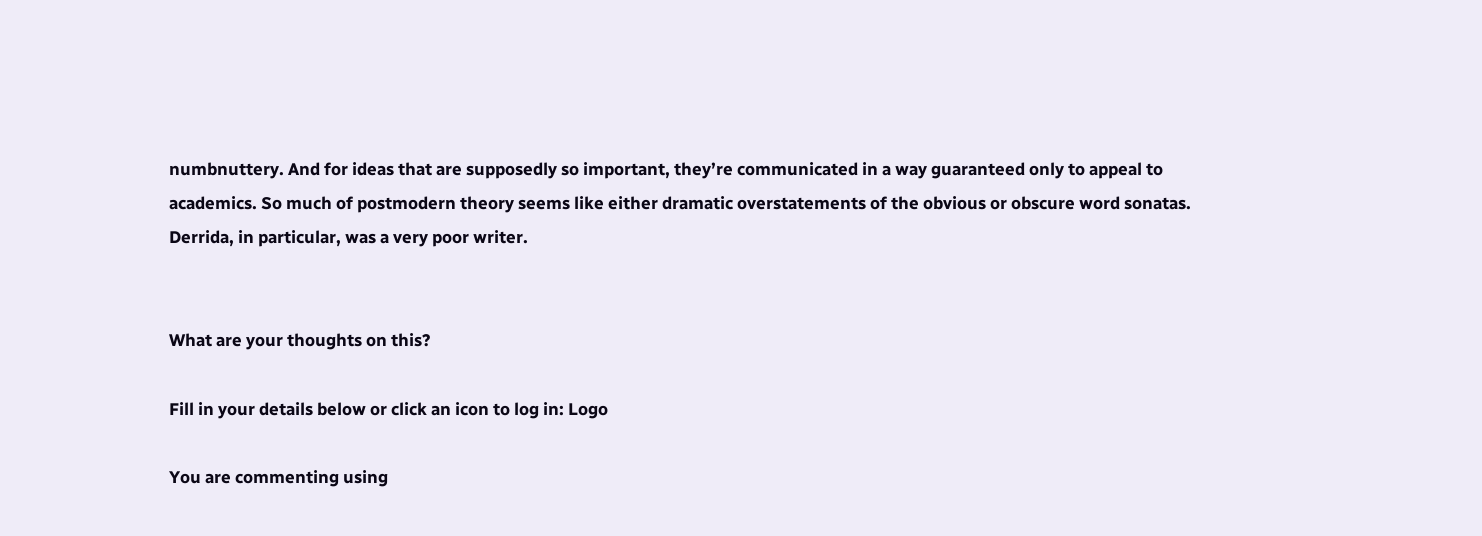numbnuttery. And for ideas that are supposedly so important, they’re communicated in a way guaranteed only to appeal to academics. So much of postmodern theory seems like either dramatic overstatements of the obvious or obscure word sonatas. Derrida, in particular, was a very poor writer.


What are your thoughts on this?

Fill in your details below or click an icon to log in: Logo

You are commenting using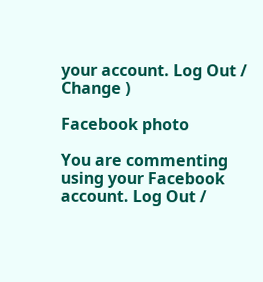your account. Log Out /  Change )

Facebook photo

You are commenting using your Facebook account. Log Out /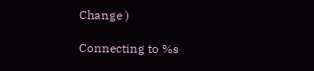Change )

Connecting to %s